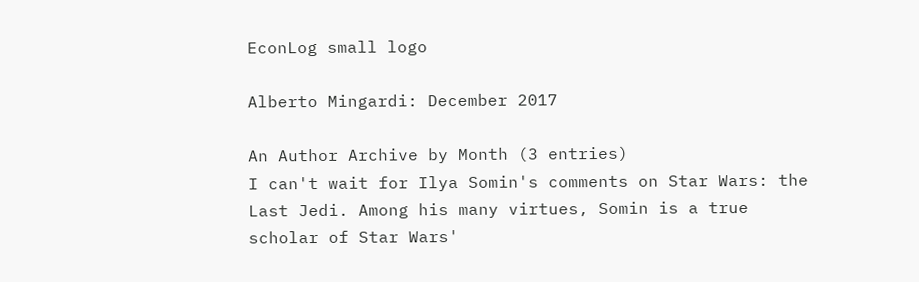EconLog small logo

Alberto Mingardi: December 2017

An Author Archive by Month (3 entries)
I can't wait for Ilya Somin's comments on Star Wars: the Last Jedi. Among his many virtues, Somin is a true scholar of Star Wars'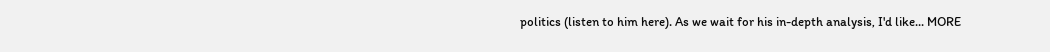politics (listen to him here). As we wait for his in-depth analysis, I'd like... MORE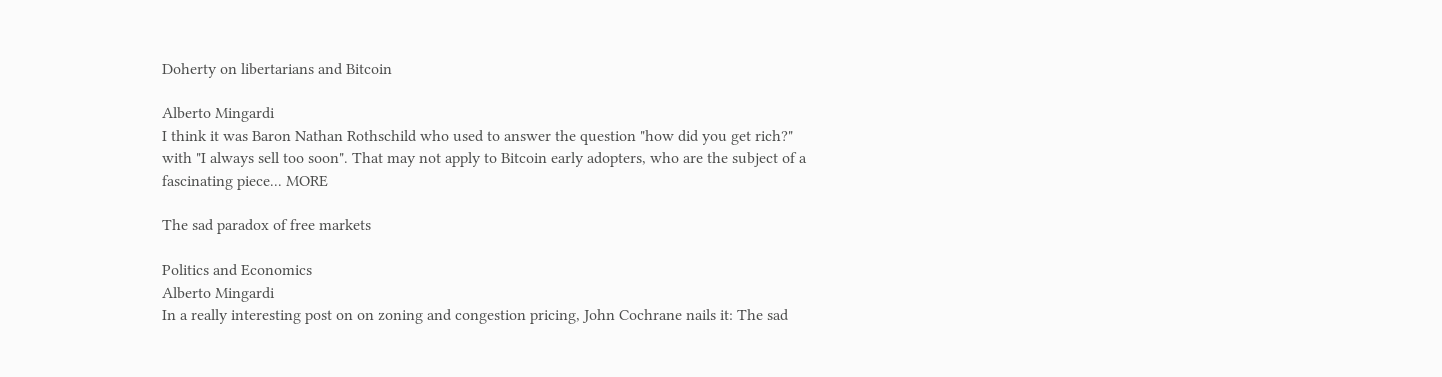Doherty on libertarians and Bitcoin

Alberto Mingardi
I think it was Baron Nathan Rothschild who used to answer the question "how did you get rich?" with "I always sell too soon". That may not apply to Bitcoin early adopters, who are the subject of a fascinating piece... MORE

The sad paradox of free markets

Politics and Economics
Alberto Mingardi
In a really interesting post on on zoning and congestion pricing, John Cochrane nails it: The sad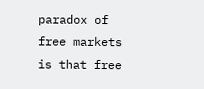paradox of free markets is that free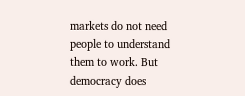markets do not need people to understand them to work. But democracy does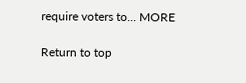require voters to... MORE

Return to top